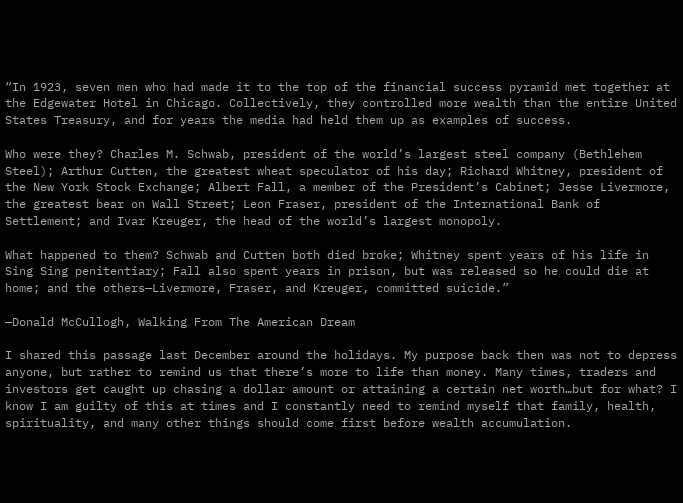“In 1923, seven men who had made it to the top of the financial success pyramid met together at the Edgewater Hotel in Chicago. Collectively, they controlled more wealth than the entire United States Treasury, and for years the media had held them up as examples of success.

Who were they? Charles M. Schwab, president of the world’s largest steel company (Bethlehem Steel); Arthur Cutten, the greatest wheat speculator of his day; Richard Whitney, president of the New York Stock Exchange; Albert Fall, a member of the President’s Cabinet; Jesse Livermore, the greatest bear on Wall Street; Leon Fraser, president of the International Bank of Settlement; and Ivar Kreuger, the head of the world’s largest monopoly.

What happened to them? Schwab and Cutten both died broke; Whitney spent years of his life in Sing Sing penitentiary; Fall also spent years in prison, but was released so he could die at home; and the others—Livermore, Fraser, and Kreuger, committed suicide.”

—Donald McCullogh, Walking From The American Dream

I shared this passage last December around the holidays. My purpose back then was not to depress anyone, but rather to remind us that there’s more to life than money. Many times, traders and investors get caught up chasing a dollar amount or attaining a certain net worth…but for what? I know I am guilty of this at times and I constantly need to remind myself that family, health, spirituality, and many other things should come first before wealth accumulation.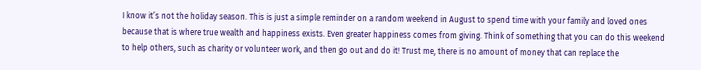I know it’s not the holiday season. This is just a simple reminder on a random weekend in August to spend time with your family and loved ones because that is where true wealth and happiness exists. Even greater happiness comes from giving. Think of something that you can do this weekend to help others, such as charity or volunteer work, and then go out and do it! Trust me, there is no amount of money that can replace the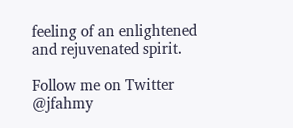feeling of an enlightened and rejuvenated spirit.

Follow me on Twitter @jfahmy